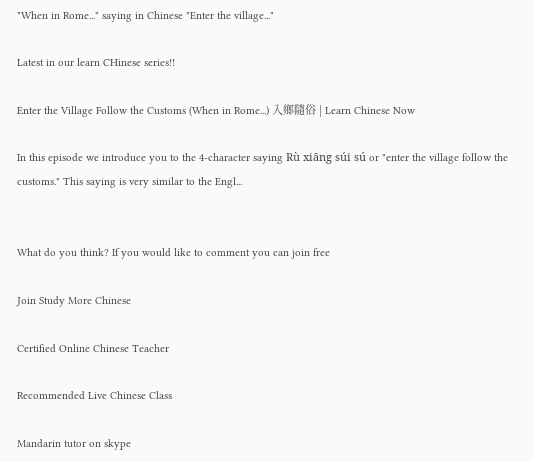"When in Rome..." saying in Chinese "Enter the village..."

Latest in our learn CHinese series!!

Enter the Village Follow the Customs (When in Rome...) 入鄉隨俗 | Learn Chinese Now

In this episode we introduce you to the 4-character saying Rù xiāng súi sú or "enter the village follow the customs." This saying is very similar to the Engl...


What do you think? If you would like to comment you can join free

Join Study More Chinese

Certified Online Chinese Teacher

Recommended Live Chinese Class

Mandarin tutor on skype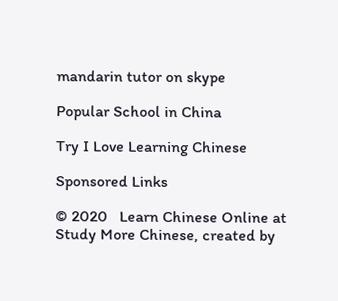mandarin tutor on skype

Popular School in China

Try I Love Learning Chinese

Sponsored Links

© 2020   Learn Chinese Online at Study More Chinese, created by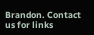Brandon. Contact us for links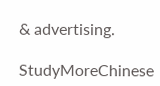& advertising.

StudyMoreChinese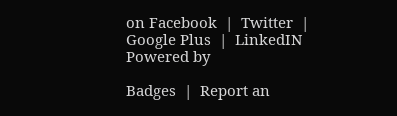on Facebook  |  Twitter  |  Google Plus  |  LinkedIN   Powered by

Badges  |  Report an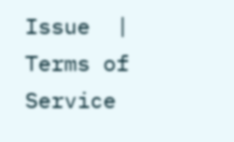Issue  |  Terms of Service